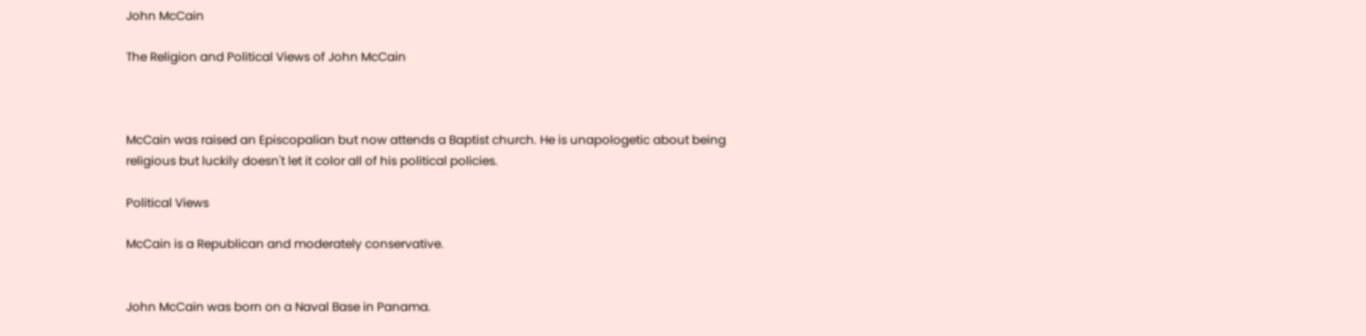John McCain

The Religion and Political Views of John McCain



McCain was raised an Episcopalian but now attends a Baptist church. He is unapologetic about being religious but luckily doesn't let it color all of his political policies.

Political Views

McCain is a Republican and moderately conservative.


John McCain was born on a Naval Base in Panama.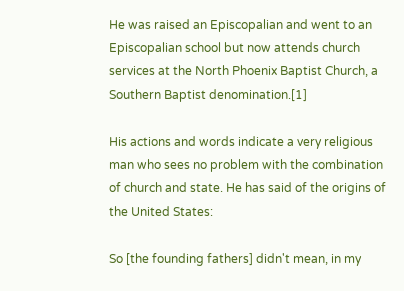He was raised an Episcopalian and went to an Episcopalian school but now attends church services at the North Phoenix Baptist Church, a Southern Baptist denomination.[1]

His actions and words indicate a very religious man who sees no problem with the combination of church and state. He has said of the origins of the United States:

So [the founding fathers] didn't mean, in my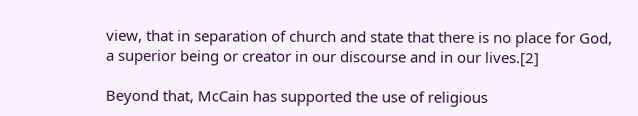view, that in separation of church and state that there is no place for God, a superior being or creator in our discourse and in our lives.[2]

Beyond that, McCain has supported the use of religious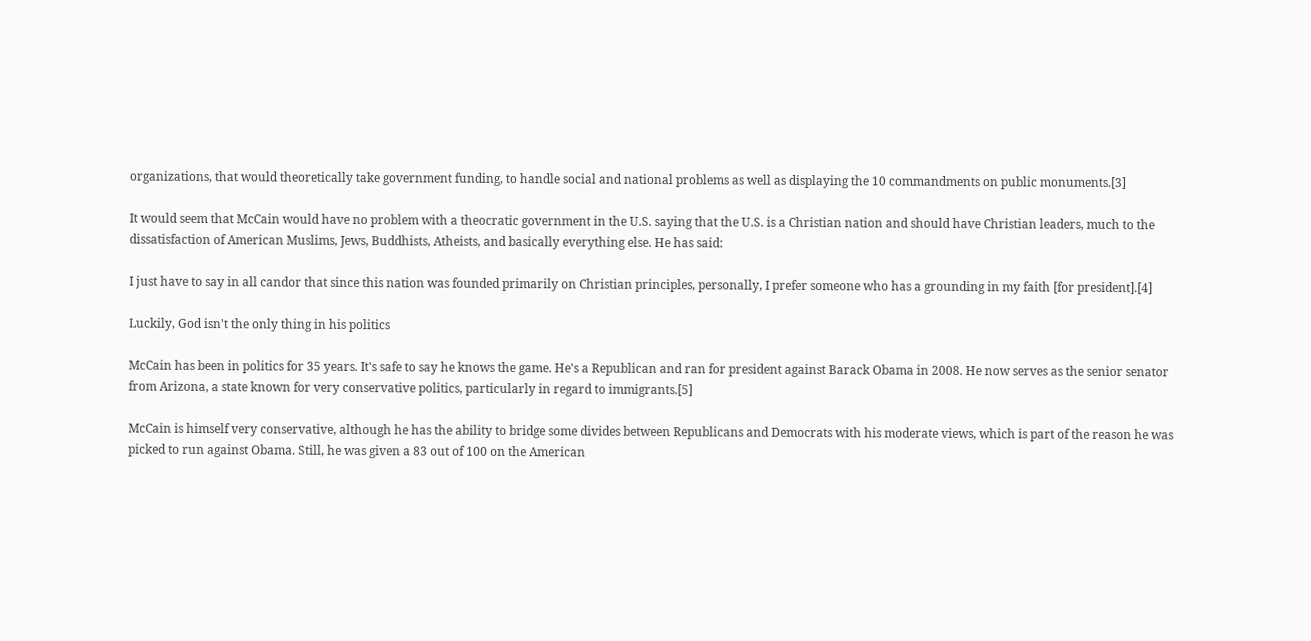organizations, that would theoretically take government funding, to handle social and national problems as well as displaying the 10 commandments on public monuments.[3]

It would seem that McCain would have no problem with a theocratic government in the U.S. saying that the U.S. is a Christian nation and should have Christian leaders, much to the dissatisfaction of American Muslims, Jews, Buddhists, Atheists, and basically everything else. He has said:

I just have to say in all candor that since this nation was founded primarily on Christian principles, personally, I prefer someone who has a grounding in my faith [for president].[4]

Luckily, God isn't the only thing in his politics

McCain has been in politics for 35 years. It's safe to say he knows the game. He's a Republican and ran for president against Barack Obama in 2008. He now serves as the senior senator from Arizona, a state known for very conservative politics, particularly in regard to immigrants.[5]

McCain is himself very conservative, although he has the ability to bridge some divides between Republicans and Democrats with his moderate views, which is part of the reason he was picked to run against Obama. Still, he was given a 83 out of 100 on the American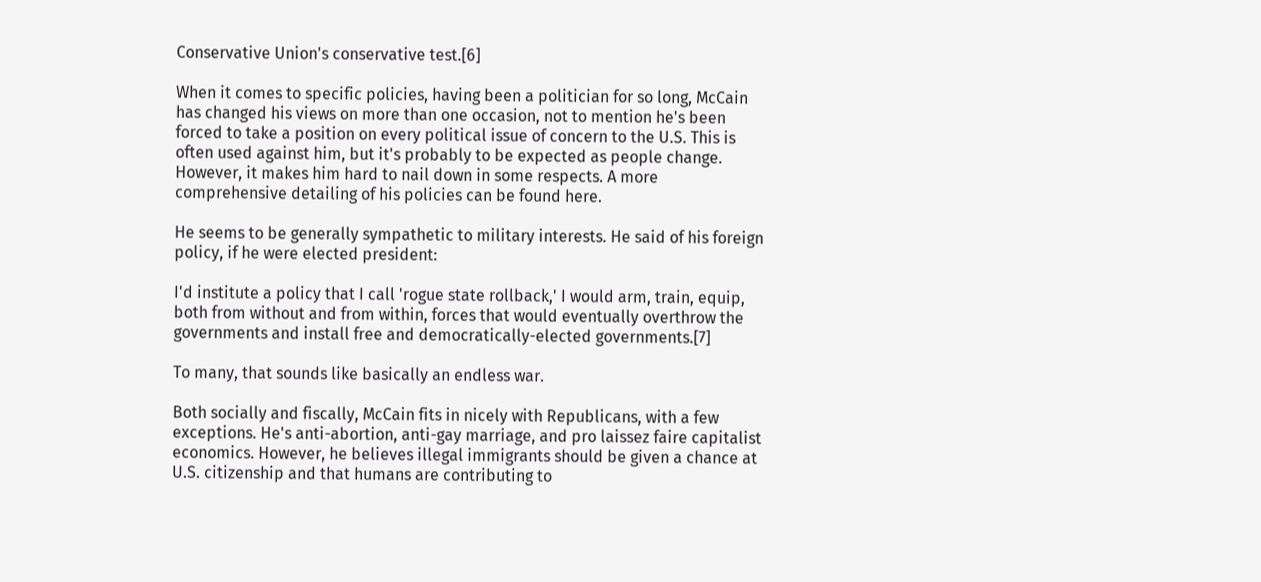Conservative Union's conservative test.[6]

When it comes to specific policies, having been a politician for so long, McCain has changed his views on more than one occasion, not to mention he's been forced to take a position on every political issue of concern to the U.S. This is often used against him, but it's probably to be expected as people change. However, it makes him hard to nail down in some respects. A more comprehensive detailing of his policies can be found here.

He seems to be generally sympathetic to military interests. He said of his foreign policy, if he were elected president:

I'd institute a policy that I call 'rogue state rollback,' I would arm, train, equip, both from without and from within, forces that would eventually overthrow the governments and install free and democratically-elected governments.[7]

To many, that sounds like basically an endless war.

Both socially and fiscally, McCain fits in nicely with Republicans, with a few exceptions. He's anti-abortion, anti-gay marriage, and pro laissez faire capitalist economics. However, he believes illegal immigrants should be given a chance at U.S. citizenship and that humans are contributing to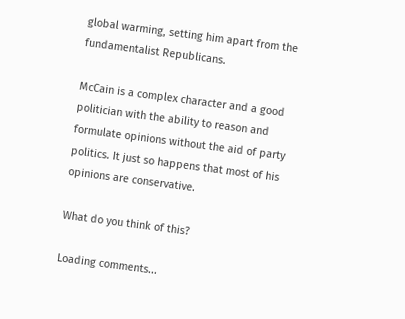global warming, setting him apart from the fundamentalist Republicans.

McCain is a complex character and a good politician with the ability to reason and formulate opinions without the aid of party politics. It just so happens that most of his opinions are conservative.

What do you think of this?

Loading comments...